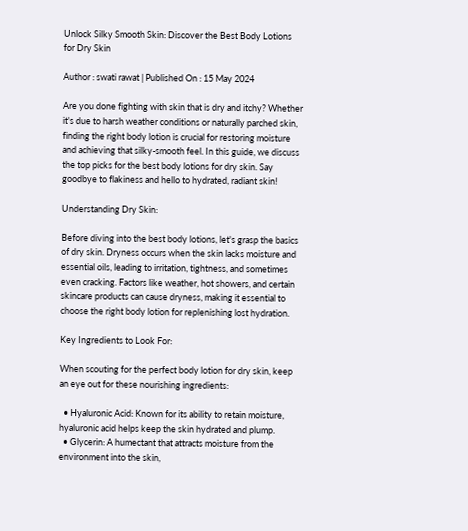Unlock Silky Smooth Skin: Discover the Best Body Lotions for Dry Skin

Author : swati rawat | Published On : 15 May 2024

Are you done fighting with skin that is dry and itchy? Whether it's due to harsh weather conditions or naturally parched skin, finding the right body lotion is crucial for restoring moisture and achieving that silky-smooth feel. In this guide, we discuss the top picks for the best body lotions for dry skin. Say goodbye to flakiness and hello to hydrated, radiant skin!

Understanding Dry Skin:

Before diving into the best body lotions, let's grasp the basics of dry skin. Dryness occurs when the skin lacks moisture and essential oils, leading to irritation, tightness, and sometimes even cracking. Factors like weather, hot showers, and certain skincare products can cause dryness, making it essential to choose the right body lotion for replenishing lost hydration.

Key Ingredients to Look For:

When scouting for the perfect body lotion for dry skin, keep an eye out for these nourishing ingredients:

  • Hyaluronic Acid: Known for its ability to retain moisture, hyaluronic acid helps keep the skin hydrated and plump.
  • Glycerin: A humectant that attracts moisture from the environment into the skin,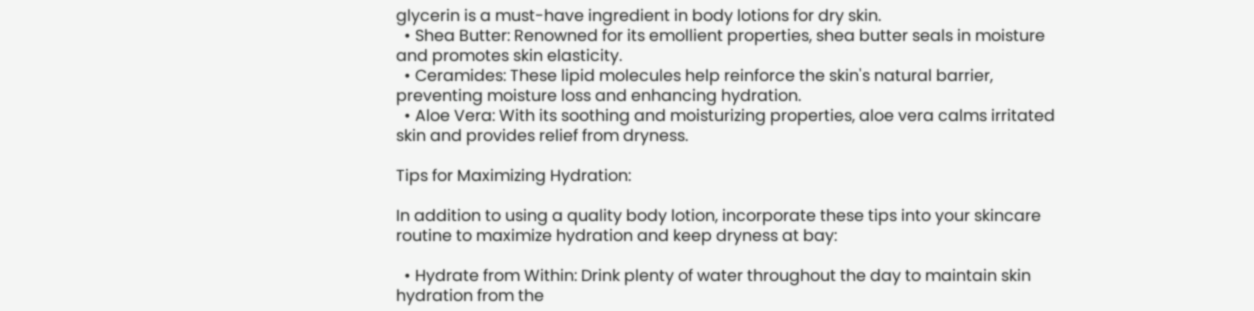glycerin is a must-have ingredient in body lotions for dry skin.
  • Shea Butter: Renowned for its emollient properties, shea butter seals in moisture and promotes skin elasticity.
  • Ceramides: These lipid molecules help reinforce the skin's natural barrier, preventing moisture loss and enhancing hydration.
  • Aloe Vera: With its soothing and moisturizing properties, aloe vera calms irritated skin and provides relief from dryness.

Tips for Maximizing Hydration:

In addition to using a quality body lotion, incorporate these tips into your skincare routine to maximize hydration and keep dryness at bay:

  • Hydrate from Within: Drink plenty of water throughout the day to maintain skin hydration from the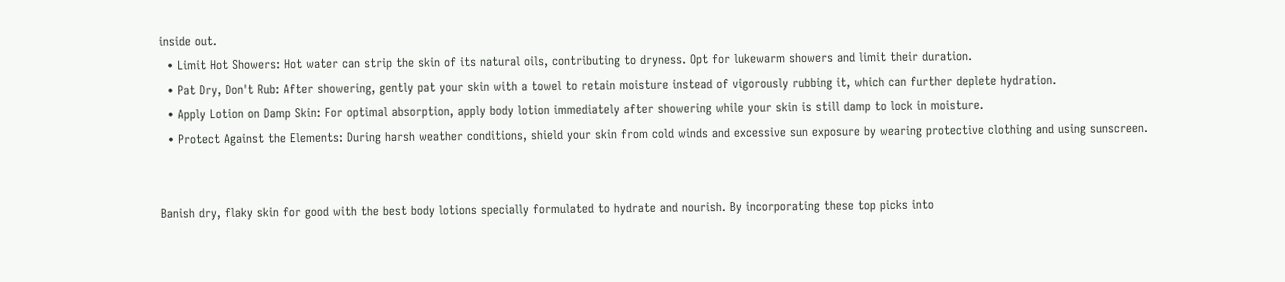inside out.
  • Limit Hot Showers: Hot water can strip the skin of its natural oils, contributing to dryness. Opt for lukewarm showers and limit their duration.
  • Pat Dry, Don't Rub: After showering, gently pat your skin with a towel to retain moisture instead of vigorously rubbing it, which can further deplete hydration.
  • Apply Lotion on Damp Skin: For optimal absorption, apply body lotion immediately after showering while your skin is still damp to lock in moisture.
  • Protect Against the Elements: During harsh weather conditions, shield your skin from cold winds and excessive sun exposure by wearing protective clothing and using sunscreen.


Banish dry, flaky skin for good with the best body lotions specially formulated to hydrate and nourish. By incorporating these top picks into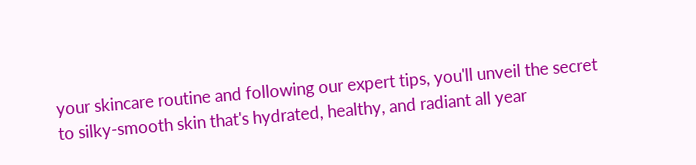your skincare routine and following our expert tips, you'll unveil the secret to silky-smooth skin that's hydrated, healthy, and radiant all year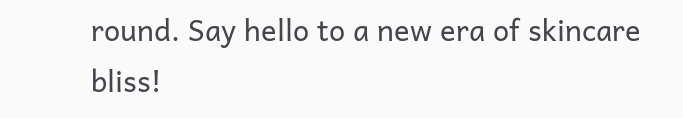round. Say hello to a new era of skincare bliss!